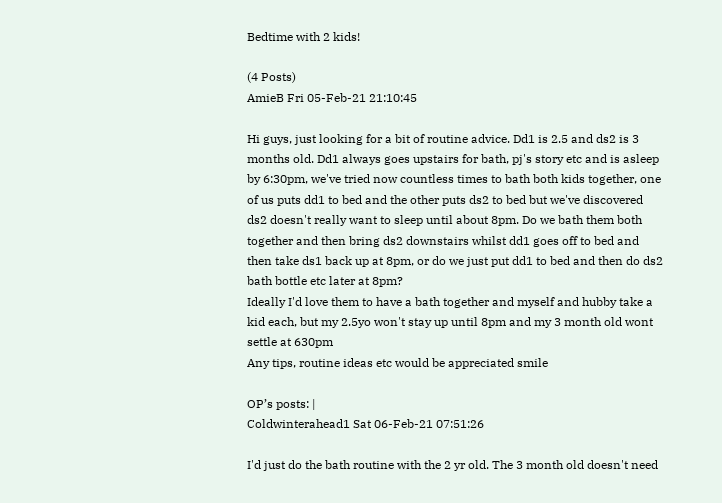Bedtime with 2 kids!

(4 Posts)
AmieB Fri 05-Feb-21 21:10:45

Hi guys, just looking for a bit of routine advice. Dd1 is 2.5 and ds2 is 3 months old. Dd1 always goes upstairs for bath, pj's story etc and is asleep by 6:30pm, we've tried now countless times to bath both kids together, one of us puts dd1 to bed and the other puts ds2 to bed but we've discovered ds2 doesn't really want to sleep until about 8pm. Do we bath them both together and then bring ds2 downstairs whilst dd1 goes off to bed and then take ds1 back up at 8pm, or do we just put dd1 to bed and then do ds2 bath bottle etc later at 8pm?
Ideally I'd love them to have a bath together and myself and hubby take a kid each, but my 2.5yo won't stay up until 8pm and my 3 month old wont settle at 630pm
Any tips, routine ideas etc would be appreciated smile

OP’s posts: |
Coldwinterahead1 Sat 06-Feb-21 07:51:26

I'd just do the bath routine with the 2 yr old. The 3 month old doesn't need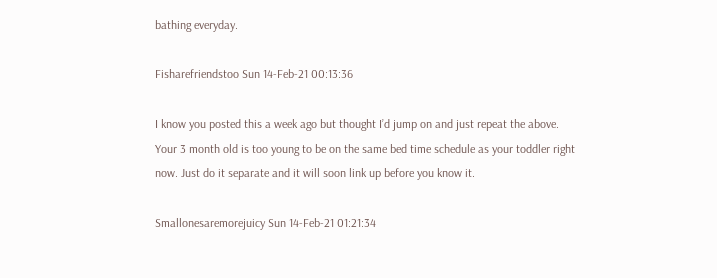bathing everyday.

Fisharefriendstoo Sun 14-Feb-21 00:13:36

I know you posted this a week ago but thought I’d jump on and just repeat the above. Your 3 month old is too young to be on the same bed time schedule as your toddler right now. Just do it separate and it will soon link up before you know it.

Smallonesaremorejuicy Sun 14-Feb-21 01:21:34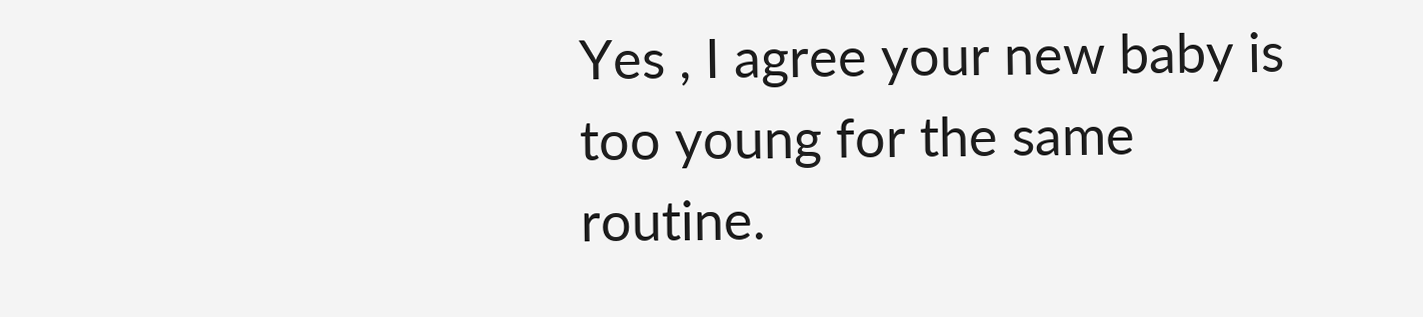Yes , I agree your new baby is too young for the same routine.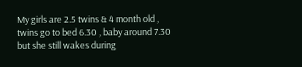My girls are 2.5 twins & 4 month old , twins go to bed 6.30 , baby around 7.30 but she still wakes during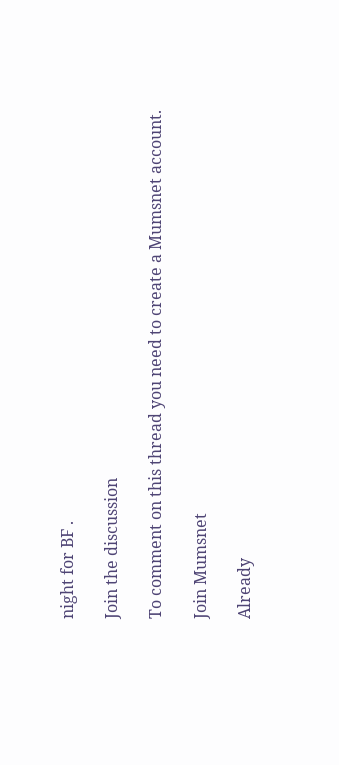night for BF .

Join the discussion

To comment on this thread you need to create a Mumsnet account.

Join Mumsnet

Already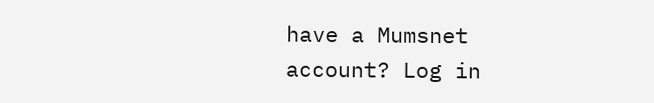have a Mumsnet account? Log in